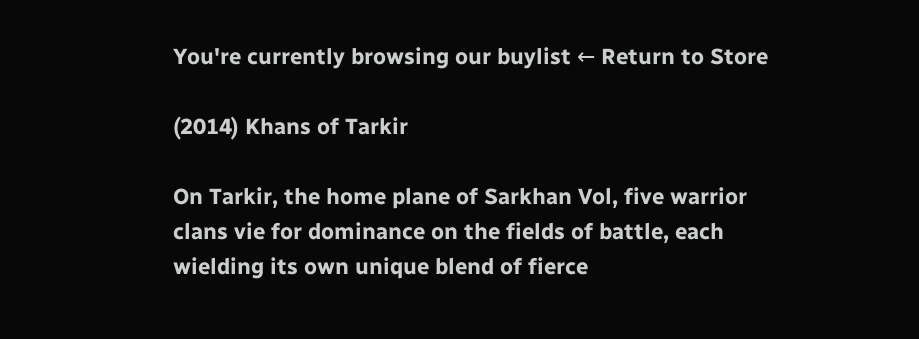You're currently browsing our buylist ← Return to Store

(2014) Khans of Tarkir

On Tarkir, the home plane of Sarkhan Vol, five warrior clans vie for dominance on the fields of battle, each wielding its own unique blend of fierce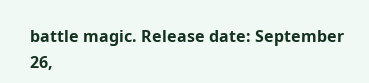battle magic. Release date: September 26,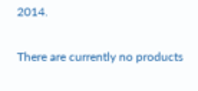2014.

There are currently no products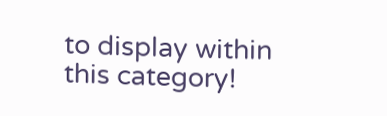to display within this category!